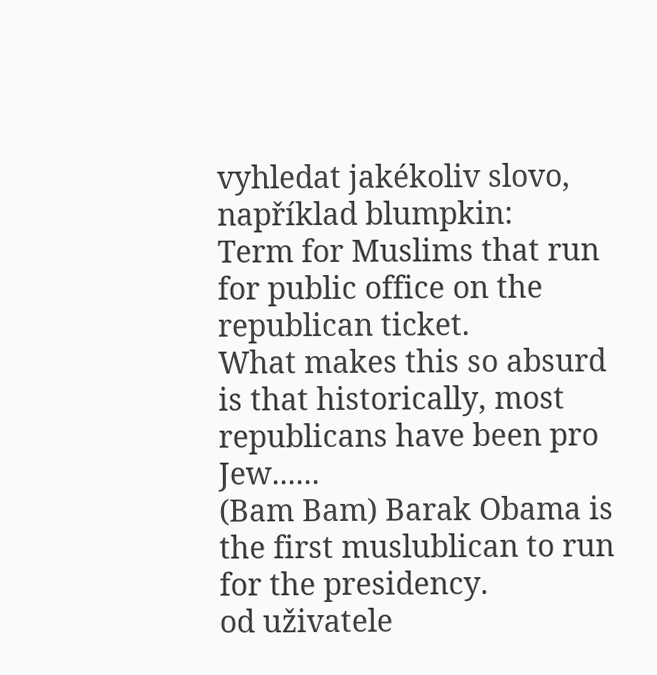vyhledat jakékoliv slovo, například blumpkin:
Term for Muslims that run for public office on the republican ticket.
What makes this so absurd is that historically, most republicans have been pro Jew......
(Bam Bam) Barak Obama is the first muslublican to run for the presidency.
od uživatele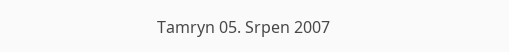Tamryn 05. Srpen 2007